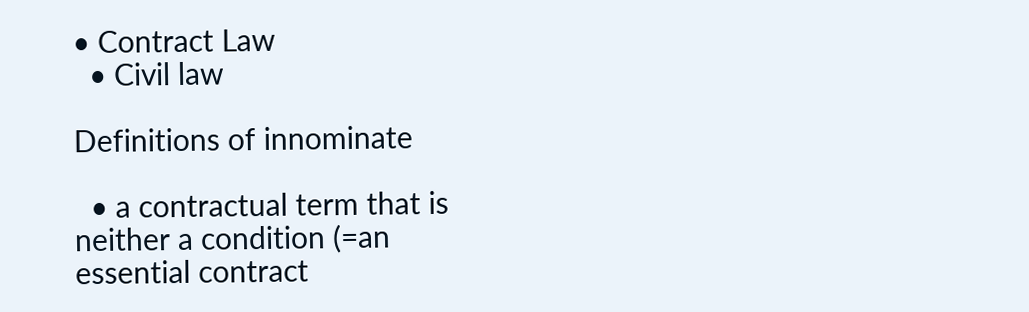• Contract Law
  • Civil law

Definitions of innominate

  • a contractual term that is neither a condition (=an essential contract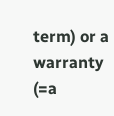term) or a warranty (=a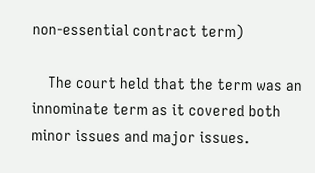non-essential contract term)

    The court held that the term was an innominate term as it covered both minor issues and major issues.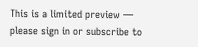This is a limited preview — please sign in or subscribe to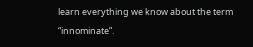learn everything we know about the term “innominate”.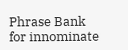Phrase Bank for innominate